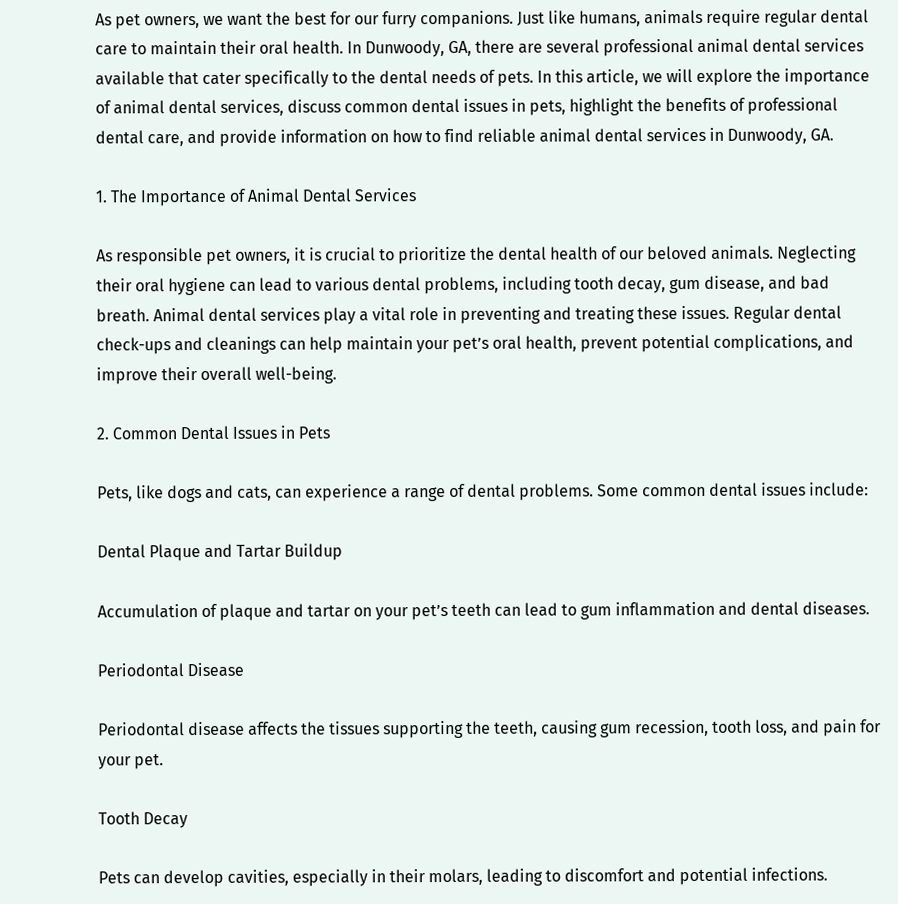As pet owners, we want the best for our furry companions. Just like humans, animals require regular dental care to maintain their oral health. In Dunwoody, GA, there are several professional animal dental services available that cater specifically to the dental needs of pets. In this article, we will explore the importance of animal dental services, discuss common dental issues in pets, highlight the benefits of professional dental care, and provide information on how to find reliable animal dental services in Dunwoody, GA.

1. The Importance of Animal Dental Services

As responsible pet owners, it is crucial to prioritize the dental health of our beloved animals. Neglecting their oral hygiene can lead to various dental problems, including tooth decay, gum disease, and bad breath. Animal dental services play a vital role in preventing and treating these issues. Regular dental check-ups and cleanings can help maintain your pet’s oral health, prevent potential complications, and improve their overall well-being.

2. Common Dental Issues in Pets

Pets, like dogs and cats, can experience a range of dental problems. Some common dental issues include:

Dental Plaque and Tartar Buildup

Accumulation of plaque and tartar on your pet’s teeth can lead to gum inflammation and dental diseases.

Periodontal Disease

Periodontal disease affects the tissues supporting the teeth, causing gum recession, tooth loss, and pain for your pet.

Tooth Decay

Pets can develop cavities, especially in their molars, leading to discomfort and potential infections.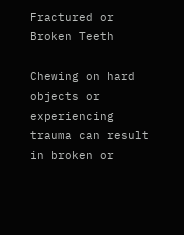Fractured or Broken Teeth

Chewing on hard objects or experiencing trauma can result in broken or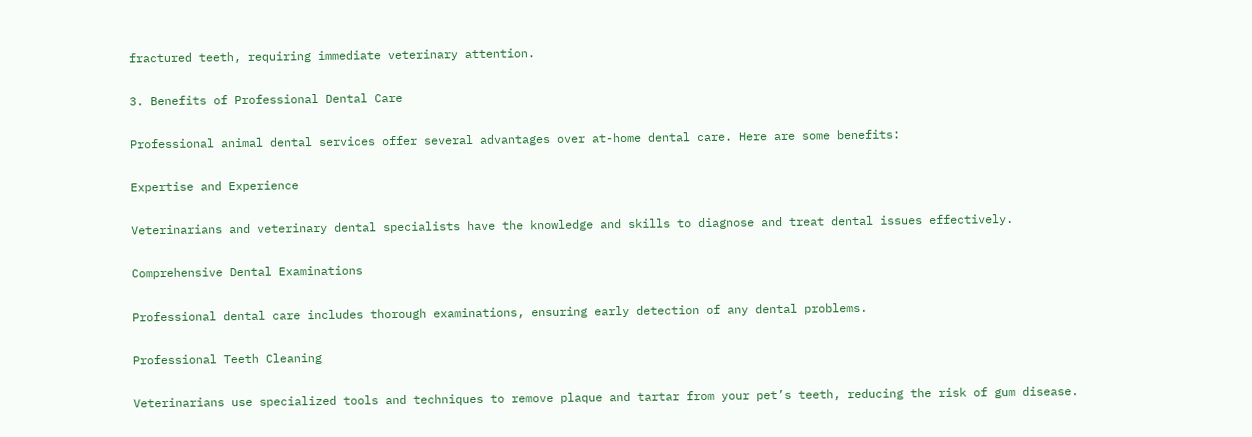fractured teeth, requiring immediate veterinary attention.

3. Benefits of Professional Dental Care

Professional animal dental services offer several advantages over at-home dental care. Here are some benefits:

Expertise and Experience

Veterinarians and veterinary dental specialists have the knowledge and skills to diagnose and treat dental issues effectively.

Comprehensive Dental Examinations

Professional dental care includes thorough examinations, ensuring early detection of any dental problems.

Professional Teeth Cleaning

Veterinarians use specialized tools and techniques to remove plaque and tartar from your pet’s teeth, reducing the risk of gum disease.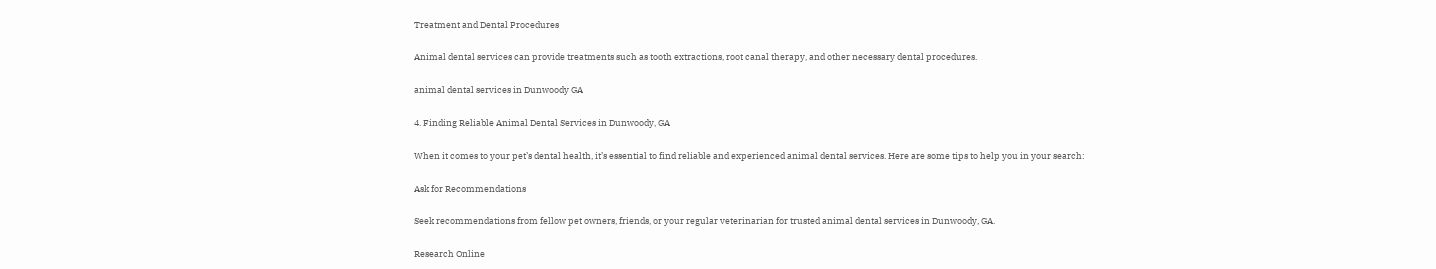Treatment and Dental Procedures

Animal dental services can provide treatments such as tooth extractions, root canal therapy, and other necessary dental procedures.

animal dental services in Dunwoody GA

4. Finding Reliable Animal Dental Services in Dunwoody, GA

When it comes to your pet’s dental health, it’s essential to find reliable and experienced animal dental services. Here are some tips to help you in your search:

Ask for Recommendations

Seek recommendations from fellow pet owners, friends, or your regular veterinarian for trusted animal dental services in Dunwoody, GA.

Research Online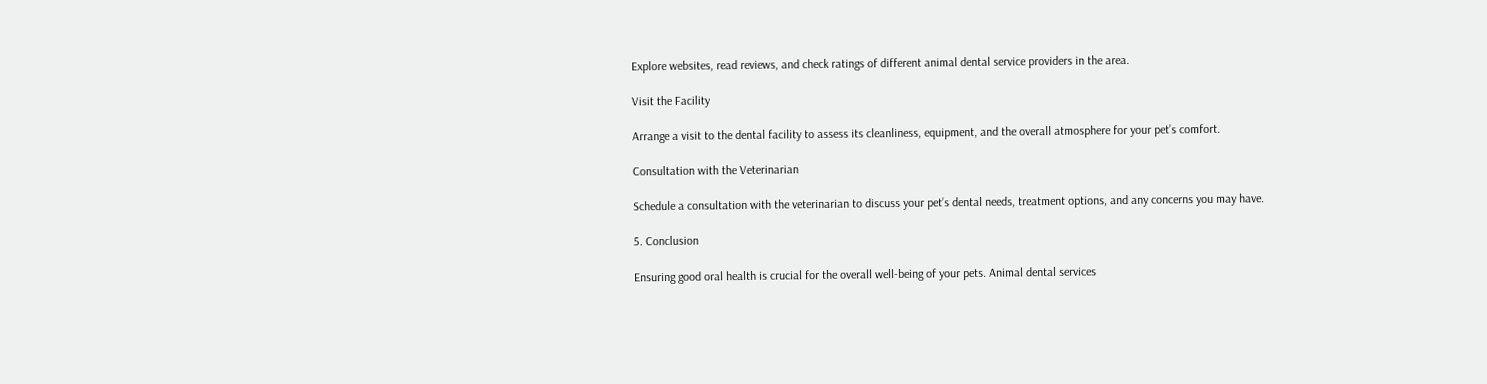Explore websites, read reviews, and check ratings of different animal dental service providers in the area.

Visit the Facility

Arrange a visit to the dental facility to assess its cleanliness, equipment, and the overall atmosphere for your pet’s comfort.

Consultation with the Veterinarian

Schedule a consultation with the veterinarian to discuss your pet’s dental needs, treatment options, and any concerns you may have.

5. Conclusion

Ensuring good oral health is crucial for the overall well-being of your pets. Animal dental services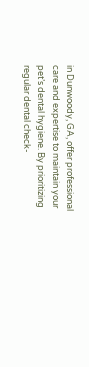in Dunwoody, GA, offer professional care and expertise to maintain your pet’s dental hygiene. By prioritizing regular dental check-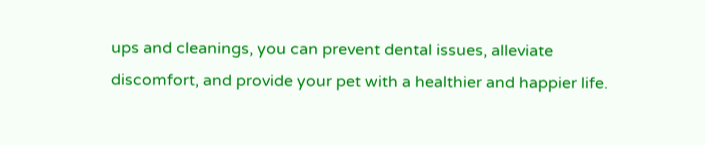ups and cleanings, you can prevent dental issues, alleviate discomfort, and provide your pet with a healthier and happier life.